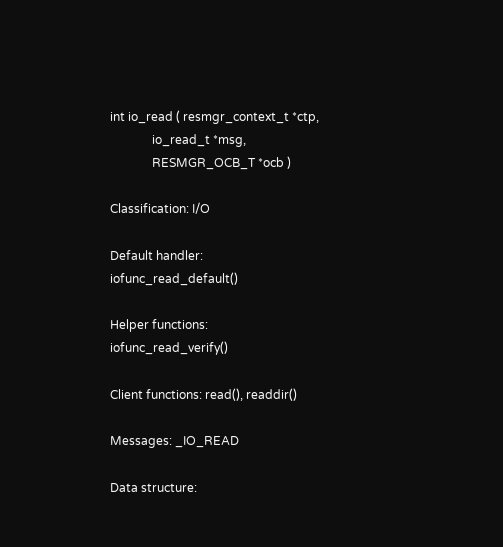int io_read ( resmgr_context_t *ctp,
              io_read_t *msg,
              RESMGR_OCB_T *ocb )

Classification: I/O

Default handler: iofunc_read_default()

Helper functions: iofunc_read_verify()

Client functions: read(), readdir()

Messages: _IO_READ

Data structure: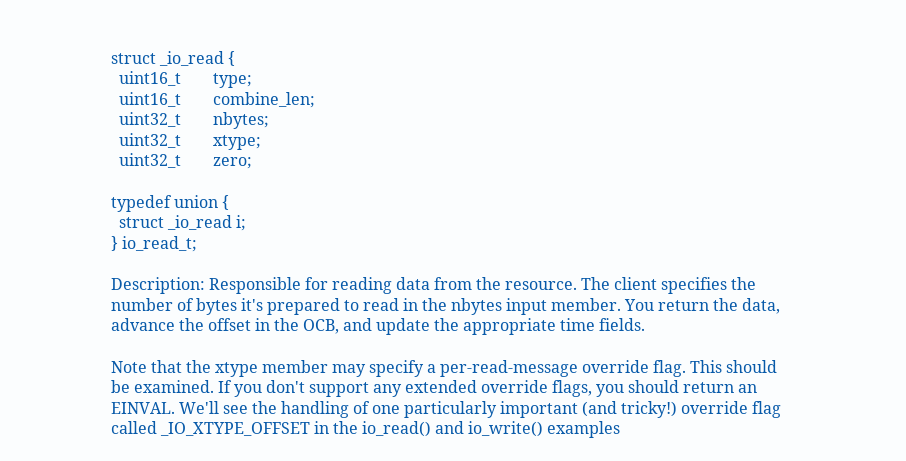struct _io_read {
  uint16_t        type;
  uint16_t        combine_len;
  uint32_t        nbytes;
  uint32_t        xtype;
  uint32_t        zero;

typedef union {
  struct _io_read i;
} io_read_t;

Description: Responsible for reading data from the resource. The client specifies the number of bytes it's prepared to read in the nbytes input member. You return the data, advance the offset in the OCB, and update the appropriate time fields.

Note that the xtype member may specify a per-read-message override flag. This should be examined. If you don't support any extended override flags, you should return an EINVAL. We'll see the handling of one particularly important (and tricky!) override flag called _IO_XTYPE_OFFSET in the io_read() and io_write() examples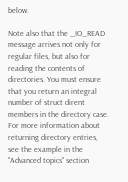below.

Note also that the _IO_READ message arrives not only for regular files, but also for reading the contents of directories. You must ensure that you return an integral number of struct dirent members in the directory case. For more information about returning directory entries, see the example in the "Advanced topics" section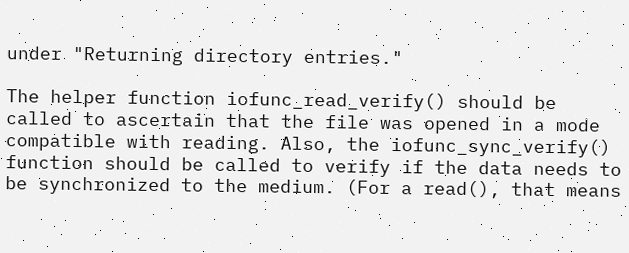under "Returning directory entries."

The helper function iofunc_read_verify() should be called to ascertain that the file was opened in a mode compatible with reading. Also, the iofunc_sync_verify() function should be called to verify if the data needs to be synchronized to the medium. (For a read(), that means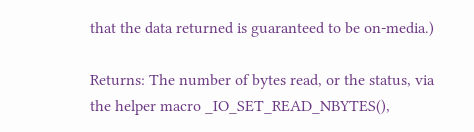that the data returned is guaranteed to be on-media.)

Returns: The number of bytes read, or the status, via the helper macro _IO_SET_READ_NBYTES(),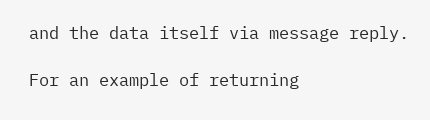and the data itself via message reply.

For an example of returning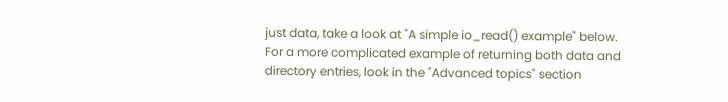just data, take a look at "A simple io_read() example" below. For a more complicated example of returning both data and directory entries, look in the "Advanced topics" section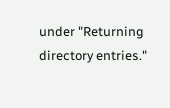under "Returning directory entries."